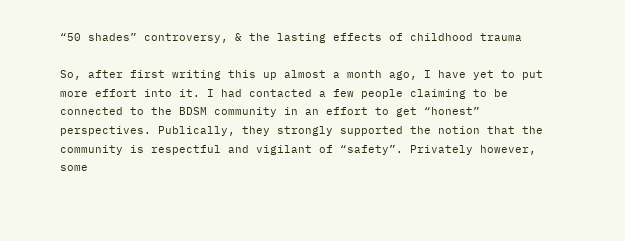“50 shades” controversy, & the lasting effects of childhood trauma

So, after first writing this up almost a month ago, I have yet to put more effort into it. I had contacted a few people claiming to be connected to the BDSM community in an effort to get “honest” perspectives. Publically, they strongly supported the notion that the community is respectful and vigilant of “safety”. Privately however, some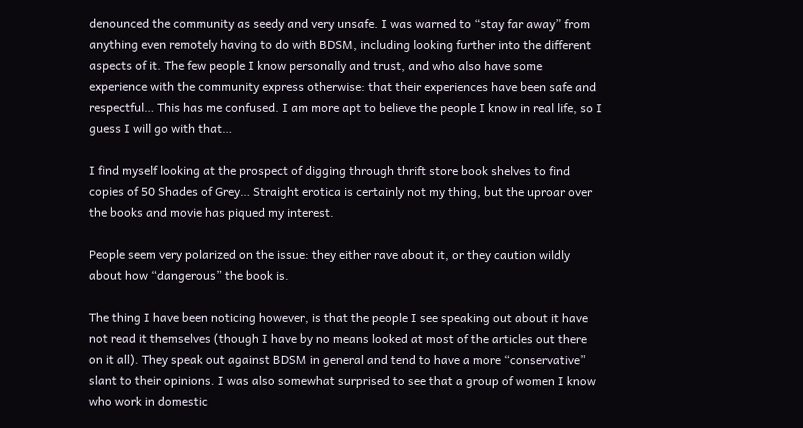denounced the community as seedy and very unsafe. I was warned to “stay far away” from anything even remotely having to do with BDSM, including looking further into the different aspects of it. The few people I know personally and trust, and who also have some experience with the community express otherwise: that their experiences have been safe and respectful… This has me confused. I am more apt to believe the people I know in real life, so I guess I will go with that…

I find myself looking at the prospect of digging through thrift store book shelves to find copies of 50 Shades of Grey… Straight erotica is certainly not my thing, but the uproar over the books and movie has piqued my interest.

People seem very polarized on the issue: they either rave about it, or they caution wildly about how “dangerous” the book is.

The thing I have been noticing however, is that the people I see speaking out about it have not read it themselves (though I have by no means looked at most of the articles out there on it all). They speak out against BDSM in general and tend to have a more “conservative” slant to their opinions. I was also somewhat surprised to see that a group of women I know who work in domestic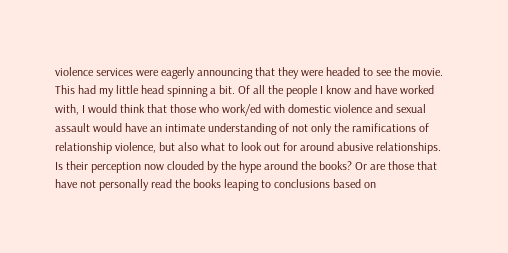violence services were eagerly announcing that they were headed to see the movie. This had my little head spinning a bit. Of all the people I know and have worked with, I would think that those who work/ed with domestic violence and sexual assault would have an intimate understanding of not only the ramifications of relationship violence, but also what to look out for around abusive relationships. Is their perception now clouded by the hype around the books? Or are those that have not personally read the books leaping to conclusions based on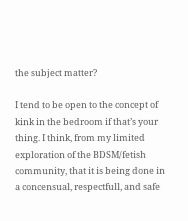the subject matter?

I tend to be open to the concept of kink in the bedroom if that’s your thing. I think, from my limited exploration of the BDSM/fetish community, that it is being done in a concensual, respectfull, and safe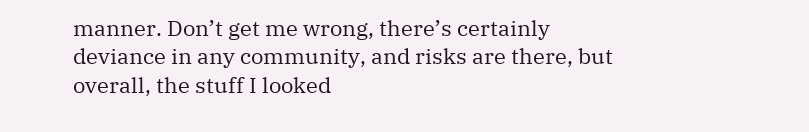manner. Don’t get me wrong, there’s certainly deviance in any community, and risks are there, but overall, the stuff I looked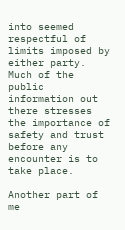into seemed respectful of limits imposed by either party. Much of the public information out there stresses the importance of safety and trust before any encounter is to take place.

Another part of me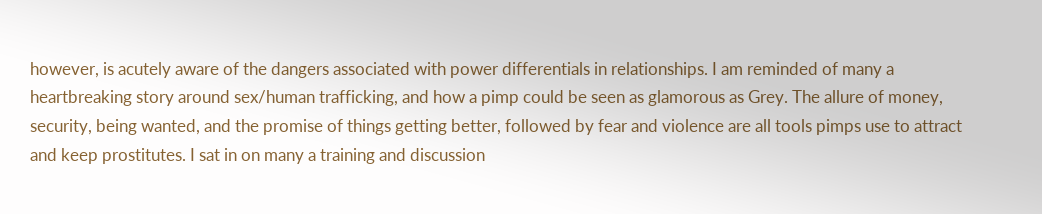however, is acutely aware of the dangers associated with power differentials in relationships. I am reminded of many a heartbreaking story around sex/human trafficking, and how a pimp could be seen as glamorous as Grey. The allure of money, security, being wanted, and the promise of things getting better, followed by fear and violence are all tools pimps use to attract and keep prostitutes. I sat in on many a training and discussion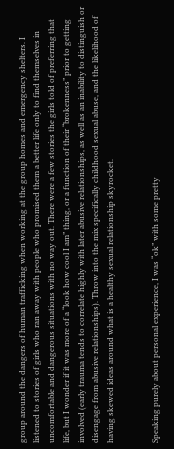group around the dangers of human trafficking when working at the group homes and emergency shelters. I listened to stories of girls who ran away with people who promised them a better life only to find themselves in uncomfortable and dangerous situations with no way out. There were a few stories the girls told of preferring that life, but I wonder if it was more of a “look how cool I am” thing, or a function of their “brokenness” prior to getting involved (early trauma tends to correlate highly with later abusive relationships, as well as an inability to distinguish or disengage from abusive relationships). Throw into the mix specifically childhood sexual abuse, and the likelihood of having skewed ideas around what is a healthy sexual relationship skyrocket.


Speaking purely about personal experience, I was “ok” with some pretty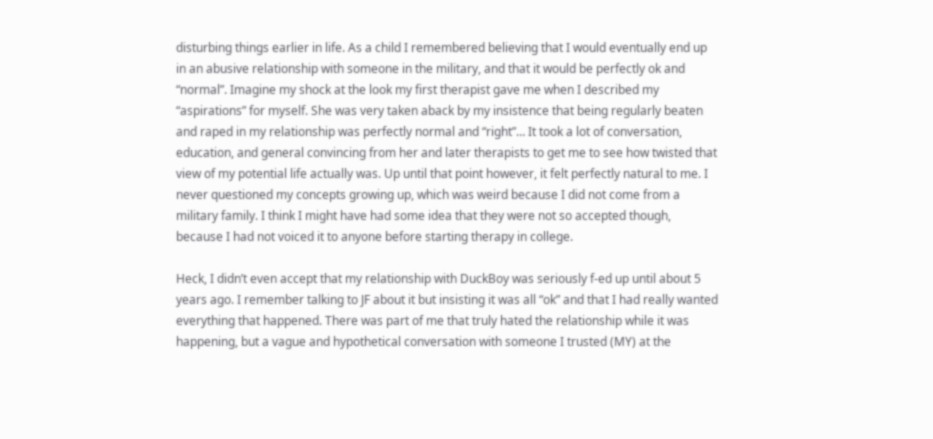disturbing things earlier in life. As a child I remembered believing that I would eventually end up in an abusive relationship with someone in the military, and that it would be perfectly ok and “normal”. Imagine my shock at the look my first therapist gave me when I described my “aspirations” for myself. She was very taken aback by my insistence that being regularly beaten and raped in my relationship was perfectly normal and “right”… It took a lot of conversation, education, and general convincing from her and later therapists to get me to see how twisted that view of my potential life actually was. Up until that point however, it felt perfectly natural to me. I never questioned my concepts growing up, which was weird because I did not come from a military family. I think I might have had some idea that they were not so accepted though, because I had not voiced it to anyone before starting therapy in college.

Heck, I didn’t even accept that my relationship with DuckBoy was seriously f-ed up until about 5 years ago. I remember talking to JF about it but insisting it was all “ok” and that I had really wanted everything that happened. There was part of me that truly hated the relationship while it was happening, but a vague and hypothetical conversation with someone I trusted (MY) at the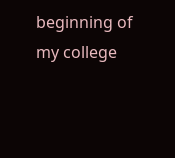beginning of my college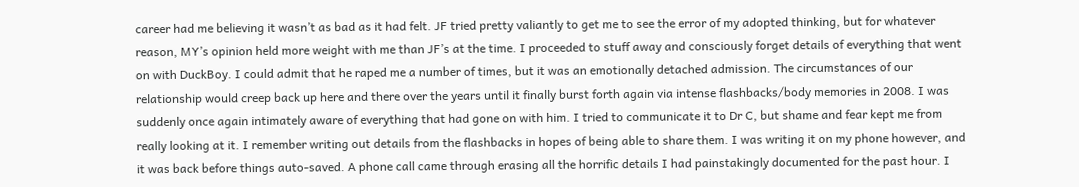career had me believing it wasn’t as bad as it had felt. JF tried pretty valiantly to get me to see the error of my adopted thinking, but for whatever reason, MY’s opinion held more weight with me than JF’s at the time. I proceeded to stuff away and consciously forget details of everything that went on with DuckBoy. I could admit that he raped me a number of times, but it was an emotionally detached admission. The circumstances of our relationship would creep back up here and there over the years until it finally burst forth again via intense flashbacks/body memories in 2008. I was suddenly once again intimately aware of everything that had gone on with him. I tried to communicate it to Dr C, but shame and fear kept me from really looking at it. I remember writing out details from the flashbacks in hopes of being able to share them. I was writing it on my phone however, and it was back before things auto-saved. A phone call came through erasing all the horrific details I had painstakingly documented for the past hour. I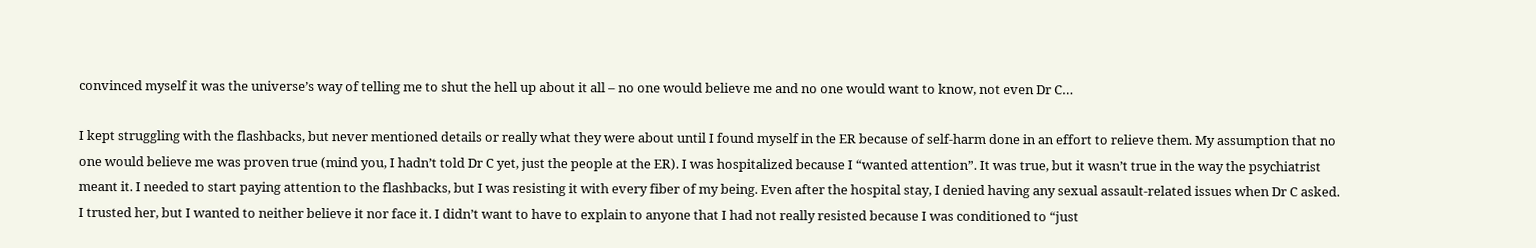convinced myself it was the universe’s way of telling me to shut the hell up about it all – no one would believe me and no one would want to know, not even Dr C…

I kept struggling with the flashbacks, but never mentioned details or really what they were about until I found myself in the ER because of self-harm done in an effort to relieve them. My assumption that no one would believe me was proven true (mind you, I hadn’t told Dr C yet, just the people at the ER). I was hospitalized because I “wanted attention”. It was true, but it wasn’t true in the way the psychiatrist meant it. I needed to start paying attention to the flashbacks, but I was resisting it with every fiber of my being. Even after the hospital stay, I denied having any sexual assault-related issues when Dr C asked. I trusted her, but I wanted to neither believe it nor face it. I didn’t want to have to explain to anyone that I had not really resisted because I was conditioned to “just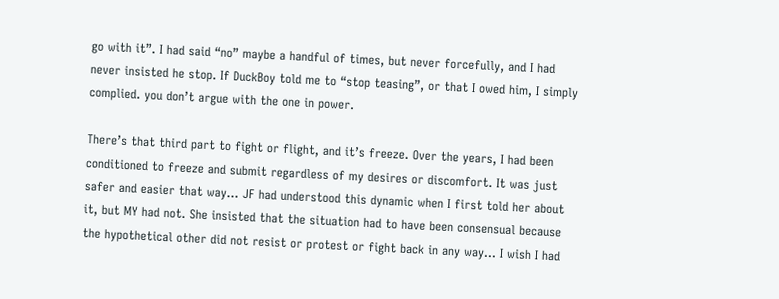go with it”. I had said “no” maybe a handful of times, but never forcefully, and I had never insisted he stop. If DuckBoy told me to “stop teasing”, or that I owed him, I simply complied. you don’t argue with the one in power.

There’s that third part to fight or flight, and it’s freeze. Over the years, I had been conditioned to freeze and submit regardless of my desires or discomfort. It was just safer and easier that way… JF had understood this dynamic when I first told her about it, but MY had not. She insisted that the situation had to have been consensual because the hypothetical other did not resist or protest or fight back in any way… I wish I had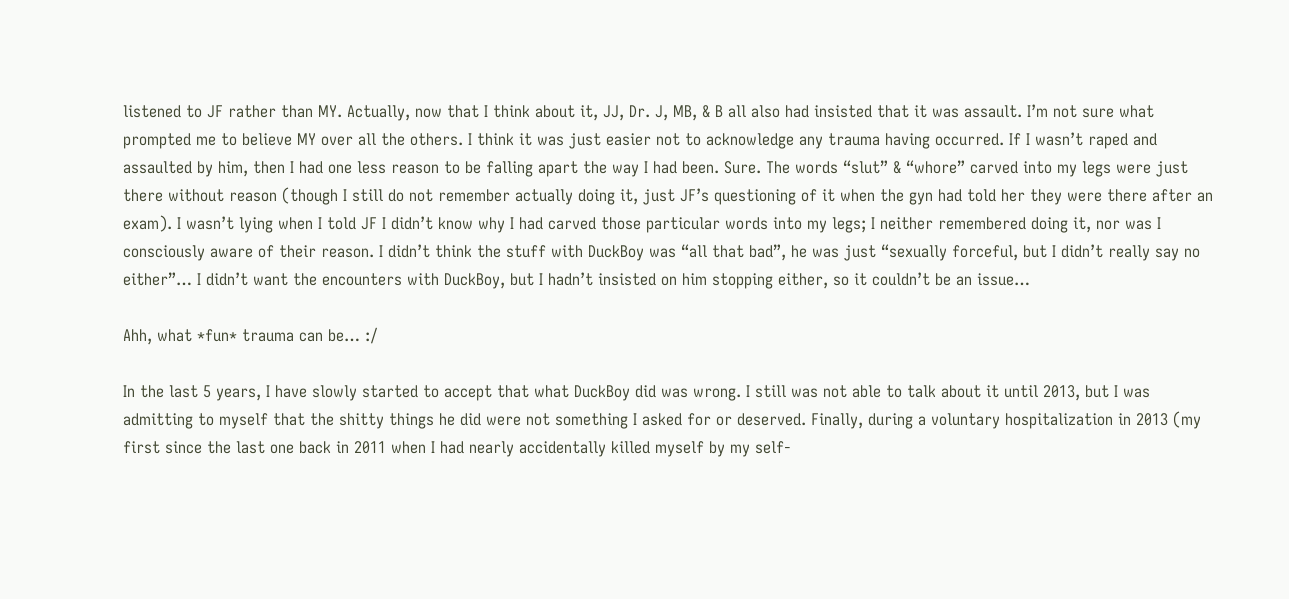listened to JF rather than MY. Actually, now that I think about it, JJ, Dr. J, MB, & B all also had insisted that it was assault. I’m not sure what prompted me to believe MY over all the others. I think it was just easier not to acknowledge any trauma having occurred. If I wasn’t raped and assaulted by him, then I had one less reason to be falling apart the way I had been. Sure. The words “slut” & “whore” carved into my legs were just there without reason (though I still do not remember actually doing it, just JF’s questioning of it when the gyn had told her they were there after an exam). I wasn’t lying when I told JF I didn’t know why I had carved those particular words into my legs; I neither remembered doing it, nor was I consciously aware of their reason. I didn’t think the stuff with DuckBoy was “all that bad”, he was just “sexually forceful, but I didn’t really say no either”… I didn’t want the encounters with DuckBoy, but I hadn’t insisted on him stopping either, so it couldn’t be an issue…

Ahh, what *fun* trauma can be… :/

In the last 5 years, I have slowly started to accept that what DuckBoy did was wrong. I still was not able to talk about it until 2013, but I was admitting to myself that the shitty things he did were not something I asked for or deserved. Finally, during a voluntary hospitalization in 2013 (my first since the last one back in 2011 when I had nearly accidentally killed myself by my self-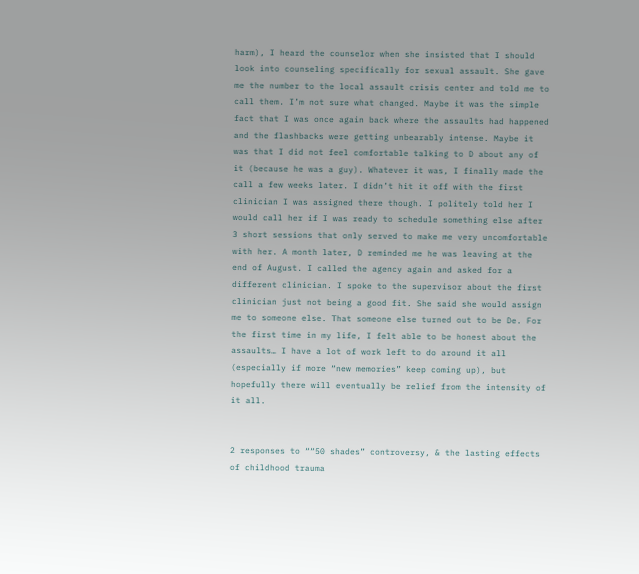harm), I heard the counselor when she insisted that I should look into counseling specifically for sexual assault. She gave me the number to the local assault crisis center and told me to call them. I’m not sure what changed. Maybe it was the simple fact that I was once again back where the assaults had happened and the flashbacks were getting unbearably intense. Maybe it was that I did not feel comfortable talking to D about any of it (because he was a guy). Whatever it was, I finally made the call a few weeks later. I didn’t hit it off with the first clinician I was assigned there though. I politely told her I would call her if I was ready to schedule something else after 3 short sessions that only served to make me very uncomfortable with her. A month later, D reminded me he was leaving at the end of August. I called the agency again and asked for a different clinician. I spoke to the supervisor about the first clinician just not being a good fit. She said she would assign me to someone else. That someone else turned out to be De. For the first time in my life, I felt able to be honest about the assaults… I have a lot of work left to do around it all (especially if more “new memories” keep coming up), but hopefully there will eventually be relief from the intensity of it all.


2 responses to ““50 shades” controversy, & the lasting effects of childhood trauma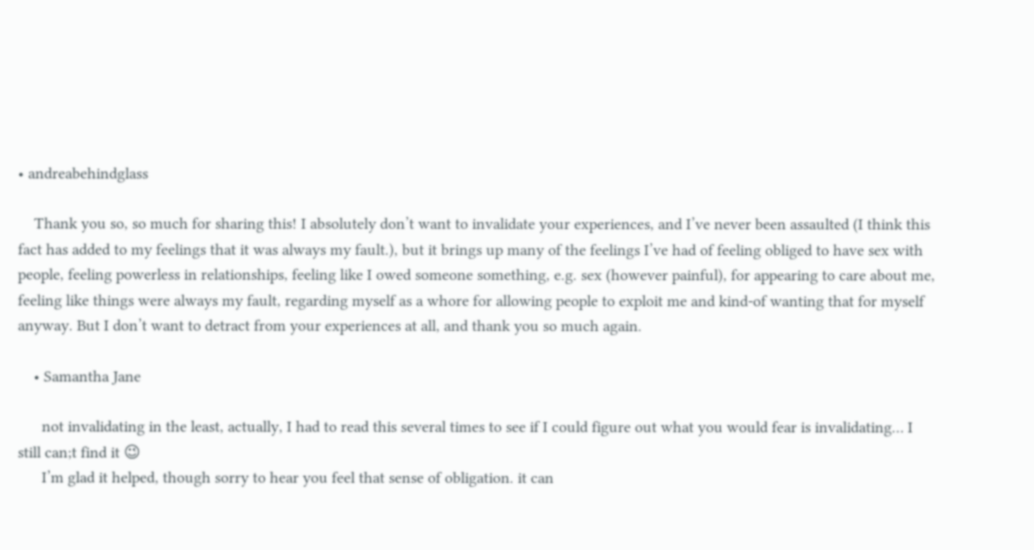• andreabehindglass

    Thank you so, so much for sharing this! I absolutely don’t want to invalidate your experiences, and I’ve never been assaulted (I think this fact has added to my feelings that it was always my fault.), but it brings up many of the feelings I’ve had of feeling obliged to have sex with people, feeling powerless in relationships, feeling like I owed someone something, e.g. sex (however painful), for appearing to care about me, feeling like things were always my fault, regarding myself as a whore for allowing people to exploit me and kind-of wanting that for myself anyway. But I don’t want to detract from your experiences at all, and thank you so much again.

    • Samantha Jane

      not invalidating in the least, actually, I had to read this several times to see if I could figure out what you would fear is invalidating… I still can;t find it 😉
      I’m glad it helped, though sorry to hear you feel that sense of obligation. it can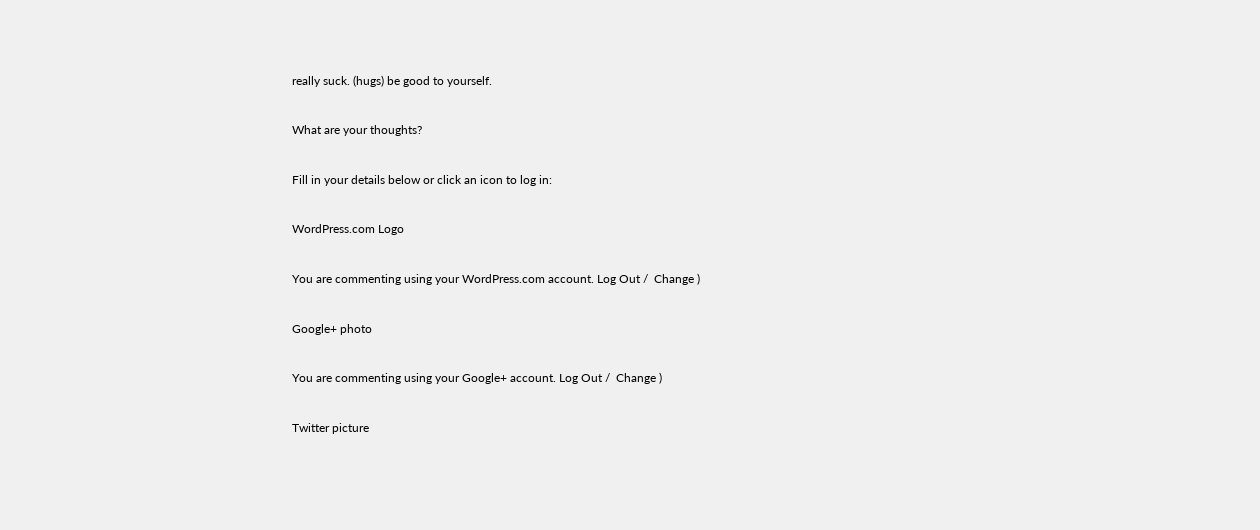really suck. (hugs) be good to yourself.

What are your thoughts?

Fill in your details below or click an icon to log in:

WordPress.com Logo

You are commenting using your WordPress.com account. Log Out /  Change )

Google+ photo

You are commenting using your Google+ account. Log Out /  Change )

Twitter picture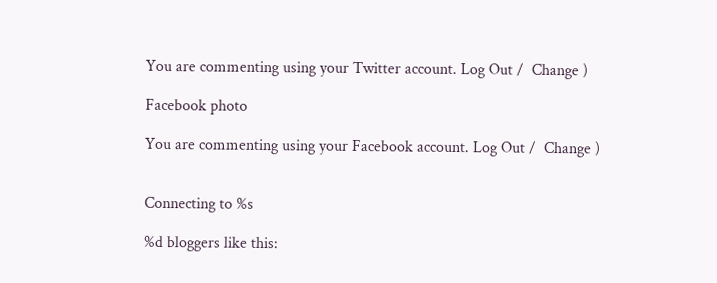You are commenting using your Twitter account. Log Out /  Change )

Facebook photo

You are commenting using your Facebook account. Log Out /  Change )


Connecting to %s

%d bloggers like this: